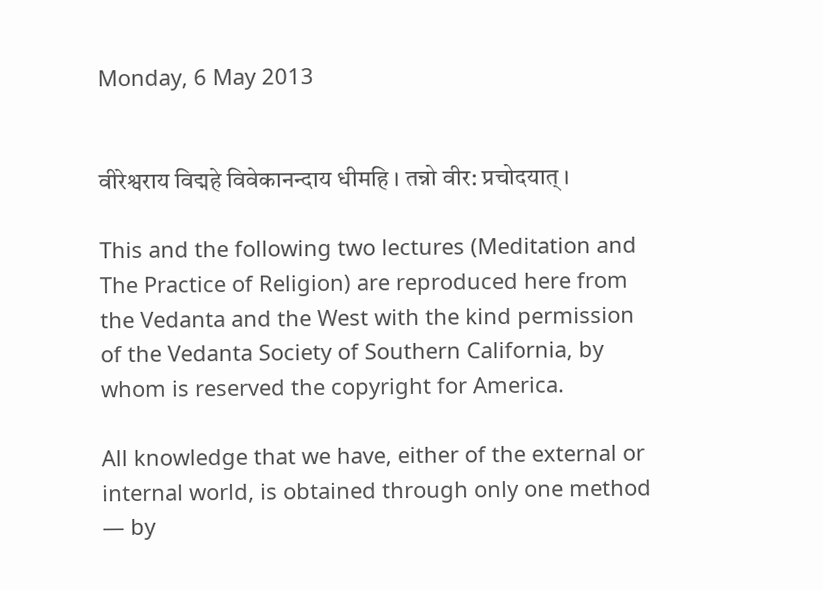Monday, 6 May 2013


वीरेश्वराय विद्महे विवेकानन्दाय धीमहि । तन्नो वीर: प्रचोदयात् ।

This and the following two lectures (Meditation and The Practice of Religion) are reproduced here from the Vedanta and the West with the kind permission of the Vedanta Society of Southern California, by whom is reserved the copyright for America.

All knowledge that we have, either of the external or internal world, is obtained through only one method — by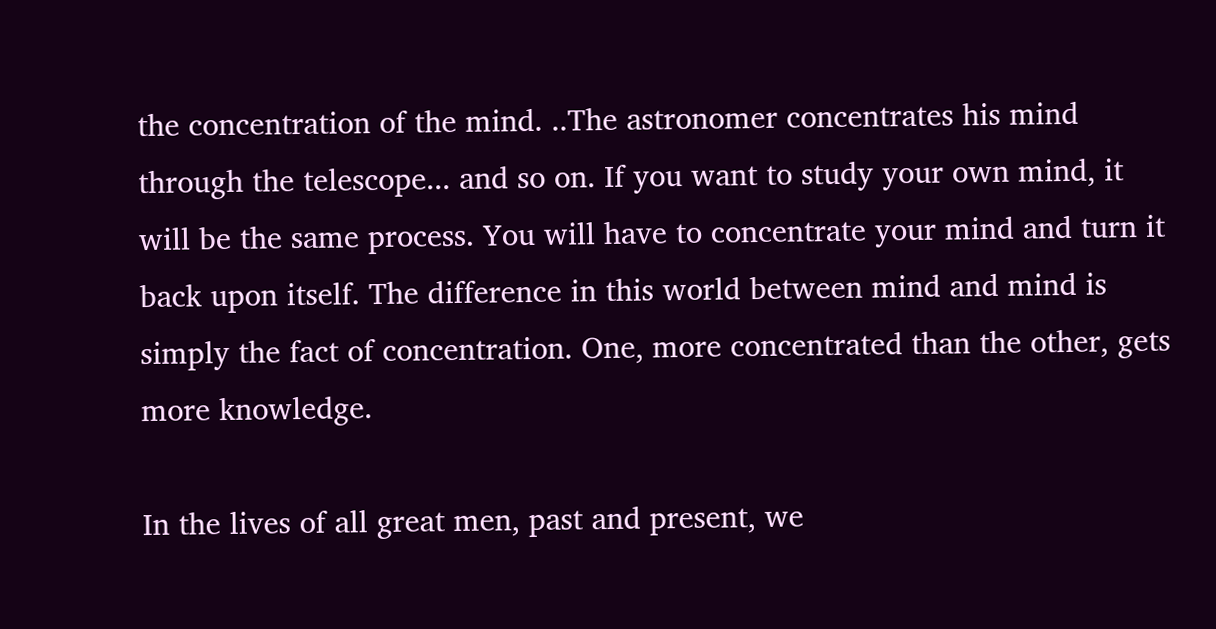the concentration of the mind. ..The astronomer concentrates his mind through the telescope... and so on. If you want to study your own mind, it will be the same process. You will have to concentrate your mind and turn it back upon itself. The difference in this world between mind and mind is simply the fact of concentration. One, more concentrated than the other, gets more knowledge.

In the lives of all great men, past and present, we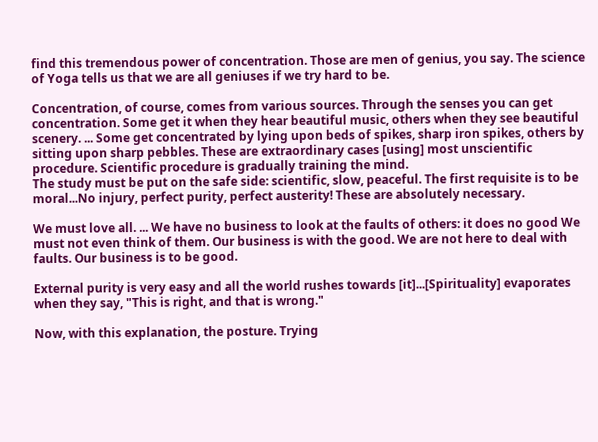find this tremendous power of concentration. Those are men of genius, you say. The science of Yoga tells us that we are all geniuses if we try hard to be.

Concentration, of course, comes from various sources. Through the senses you can get concentration. Some get it when they hear beautiful music, others when they see beautiful scenery. ... Some get concentrated by lying upon beds of spikes, sharp iron spikes, others by sitting upon sharp pebbles. These are extraordinary cases [using] most unscientific procedure. Scientific procedure is gradually training the mind.
The study must be put on the safe side: scientific, slow, peaceful. The first requisite is to be moral...No injury, perfect purity, perfect austerity! These are absolutely necessary.

We must love all. ... We have no business to look at the faults of others: it does no good We must not even think of them. Our business is with the good. We are not here to deal with faults. Our business is to be good.

External purity is very easy and all the world rushes towards [it]...[Spirituality] evaporates when they say, "This is right, and that is wrong."

Now, with this explanation, the posture. Trying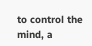to control the mind, a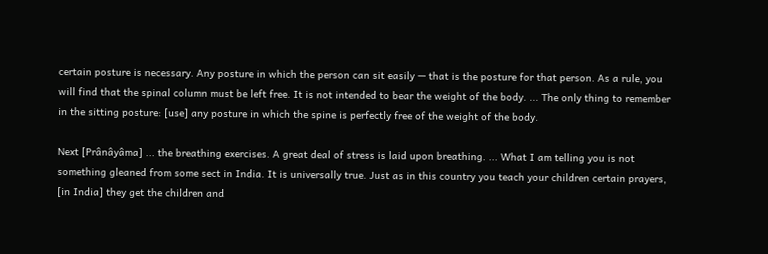certain posture is necessary. Any posture in which the person can sit easily — that is the posture for that person. As a rule, you will find that the spinal column must be left free. It is not intended to bear the weight of the body. ... The only thing to remember in the sitting posture: [use] any posture in which the spine is perfectly free of the weight of the body.

Next [Prânâyâma] ... the breathing exercises. A great deal of stress is laid upon breathing. ... What I am telling you is not something gleaned from some sect in India. It is universally true. Just as in this country you teach your children certain prayers, [in India] they get the children and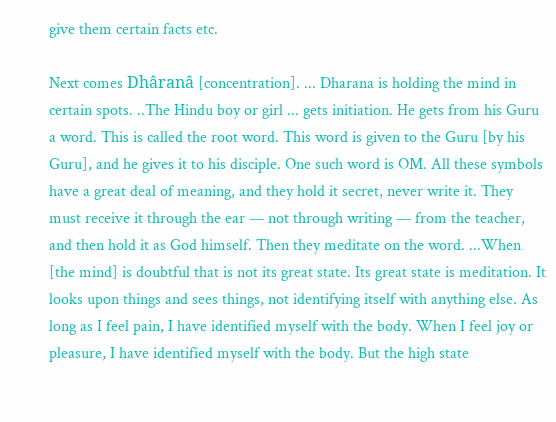give them certain facts etc.

Next comes Dhâranâ [concentration]. ... Dharana is holding the mind in certain spots. ..The Hindu boy or girl ... gets initiation. He gets from his Guru a word. This is called the root word. This word is given to the Guru [by his Guru], and he gives it to his disciple. One such word is OM. All these symbols have a great deal of meaning, and they hold it secret, never write it. They must receive it through the ear — not through writing — from the teacher, and then hold it as God himself. Then they meditate on the word. ...When [the mind] is doubtful that is not its great state. Its great state is meditation. It looks upon things and sees things, not identifying itself with anything else. As long as I feel pain, I have identified myself with the body. When I feel joy or pleasure, I have identified myself with the body. But the high state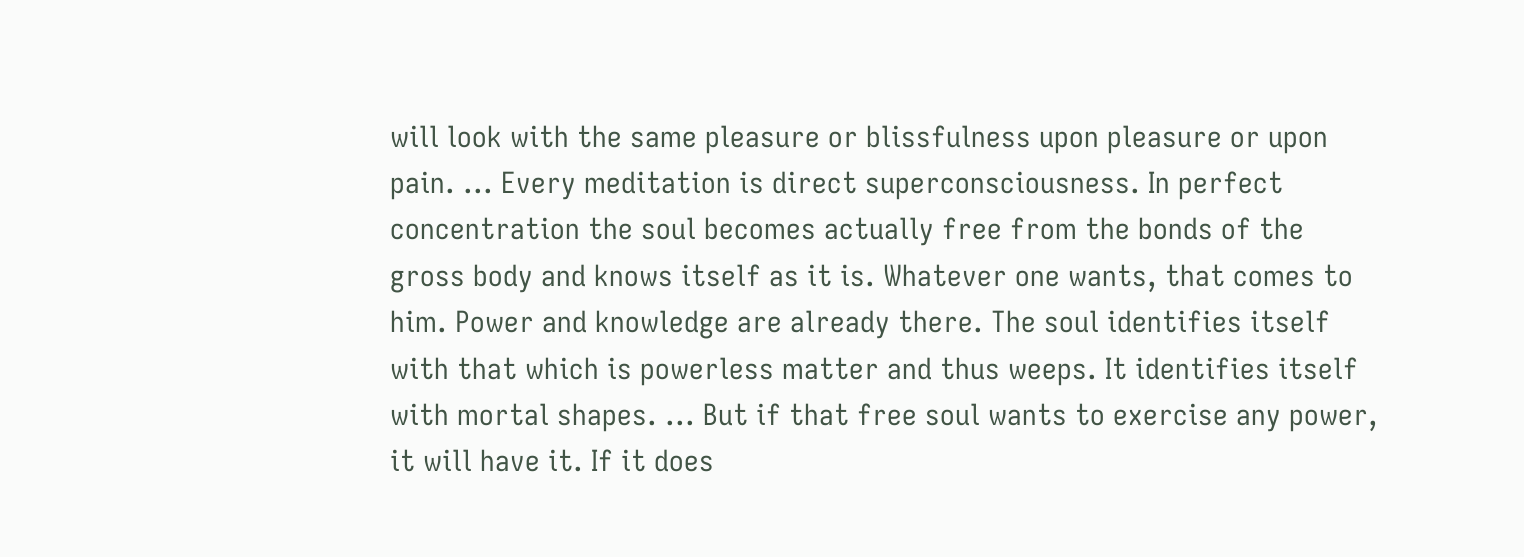will look with the same pleasure or blissfulness upon pleasure or upon pain. ... Every meditation is direct superconsciousness. In perfect concentration the soul becomes actually free from the bonds of the gross body and knows itself as it is. Whatever one wants, that comes to him. Power and knowledge are already there. The soul identifies itself with that which is powerless matter and thus weeps. It identifies itself with mortal shapes. ... But if that free soul wants to exercise any power, it will have it. If it does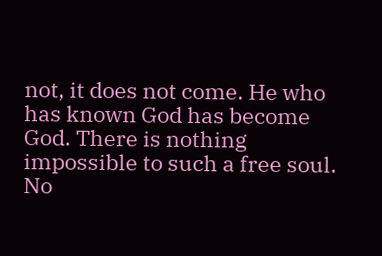not, it does not come. He who has known God has become God. There is nothing impossible to such a free soul. No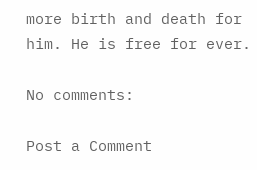more birth and death for him. He is free for ever.

No comments:

Post a Comment